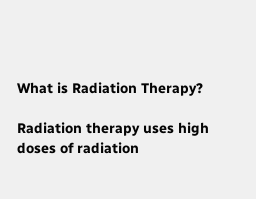What is Radiation Therapy?

Radiation therapy uses high doses of radiation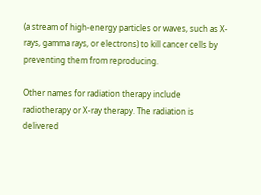(a stream of high-energy particles or waves, such as X-rays, gamma rays, or electrons) to kill cancer cells by preventing them from reproducing.

Other names for radiation therapy include radiotherapy or X-ray therapy. The radiation is delivered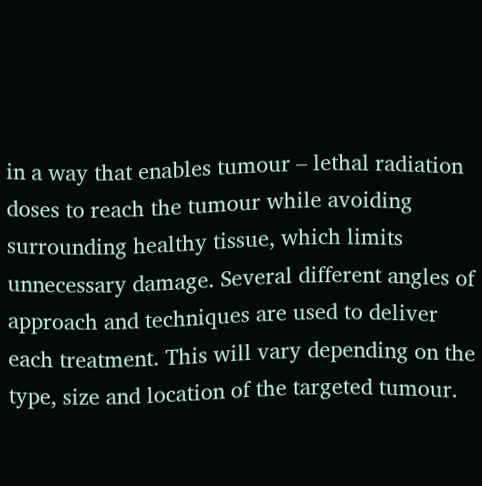in a way that enables tumour – lethal radiation doses to reach the tumour while avoiding surrounding healthy tissue, which limits unnecessary damage. Several different angles of approach and techniques are used to deliver each treatment. This will vary depending on the type, size and location of the targeted tumour.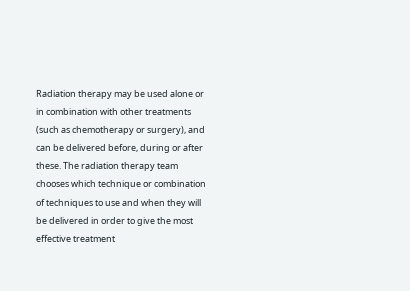Radiation therapy may be used alone or in combination with other treatments (such as chemotherapy or surgery), and can be delivered before, during or after these. The radiation therapy team chooses which technique or combination of techniques to use and when they will be delivered in order to give the most effective treatment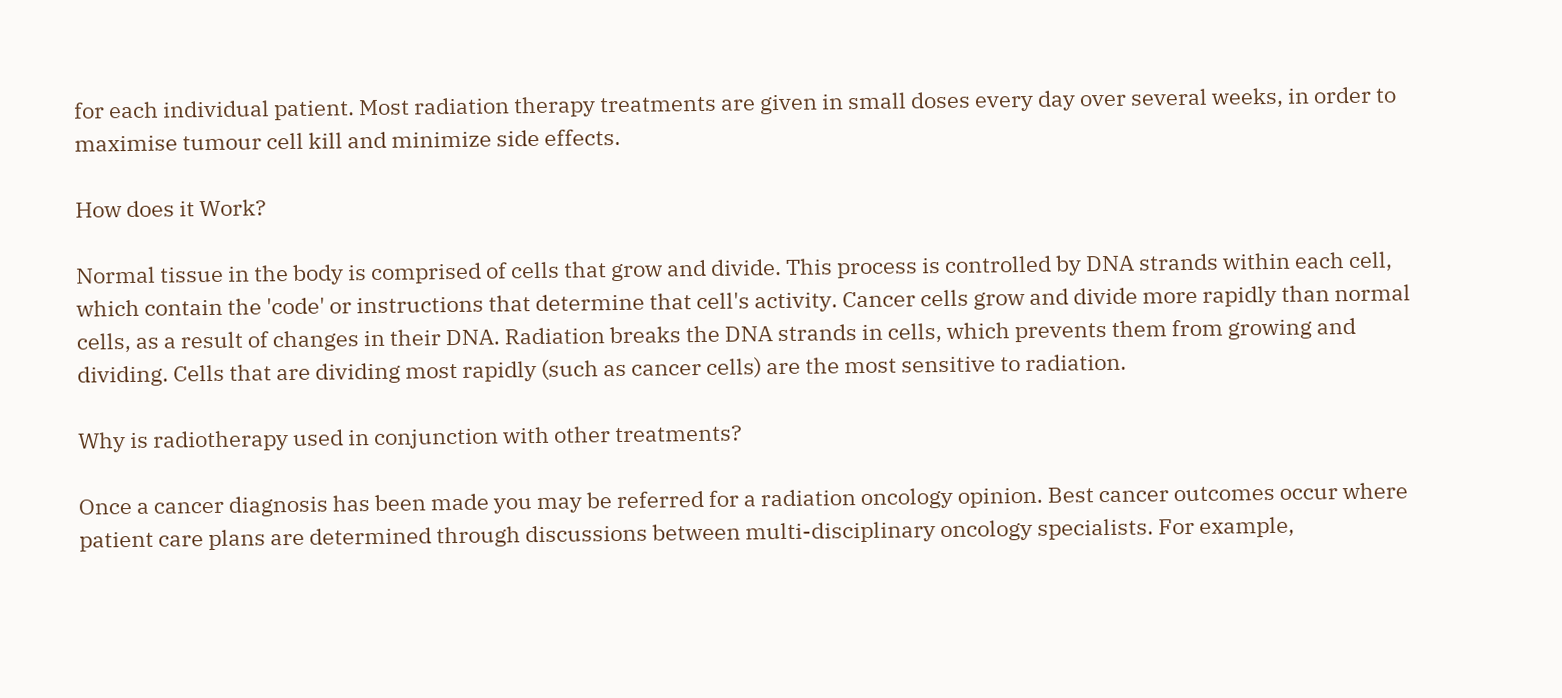for each individual patient. Most radiation therapy treatments are given in small doses every day over several weeks, in order to maximise tumour cell kill and minimize side effects.

How does it Work?

Normal tissue in the body is comprised of cells that grow and divide. This process is controlled by DNA strands within each cell, which contain the 'code' or instructions that determine that cell's activity. Cancer cells grow and divide more rapidly than normal cells, as a result of changes in their DNA. Radiation breaks the DNA strands in cells, which prevents them from growing and dividing. Cells that are dividing most rapidly (such as cancer cells) are the most sensitive to radiation.

Why is radiotherapy used in conjunction with other treatments?

Once a cancer diagnosis has been made you may be referred for a radiation oncology opinion. Best cancer outcomes occur where patient care plans are determined through discussions between multi-disciplinary oncology specialists. For example,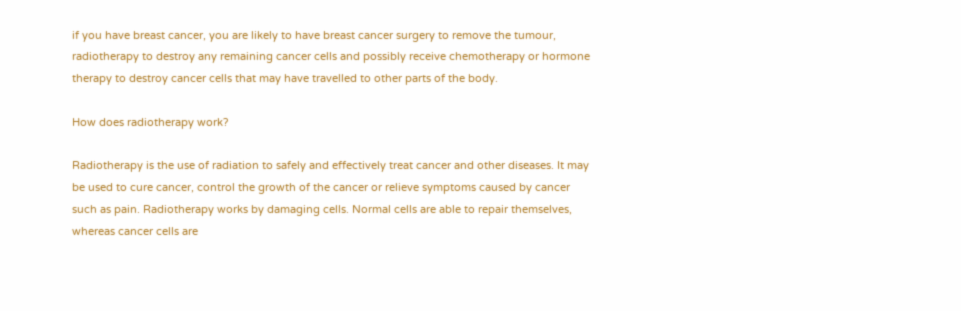if you have breast cancer, you are likely to have breast cancer surgery to remove the tumour, radiotherapy to destroy any remaining cancer cells and possibly receive chemotherapy or hormone therapy to destroy cancer cells that may have travelled to other parts of the body.

How does radiotherapy work?

Radiotherapy is the use of radiation to safely and effectively treat cancer and other diseases. It may be used to cure cancer, control the growth of the cancer or relieve symptoms caused by cancer such as pain. Radiotherapy works by damaging cells. Normal cells are able to repair themselves, whereas cancer cells are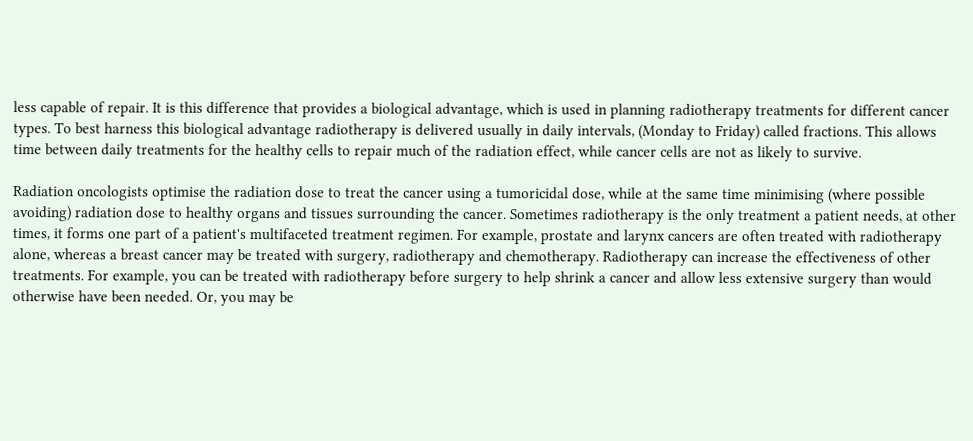less capable of repair. It is this difference that provides a biological advantage, which is used in planning radiotherapy treatments for different cancer types. To best harness this biological advantage radiotherapy is delivered usually in daily intervals, (Monday to Friday) called fractions. This allows time between daily treatments for the healthy cells to repair much of the radiation effect, while cancer cells are not as likely to survive.

Radiation oncologists optimise the radiation dose to treat the cancer using a tumoricidal dose, while at the same time minimising (where possible avoiding) radiation dose to healthy organs and tissues surrounding the cancer. Sometimes radiotherapy is the only treatment a patient needs, at other times, it forms one part of a patient's multifaceted treatment regimen. For example, prostate and larynx cancers are often treated with radiotherapy alone, whereas a breast cancer may be treated with surgery, radiotherapy and chemotherapy. Radiotherapy can increase the effectiveness of other treatments. For example, you can be treated with radiotherapy before surgery to help shrink a cancer and allow less extensive surgery than would otherwise have been needed. Or, you may be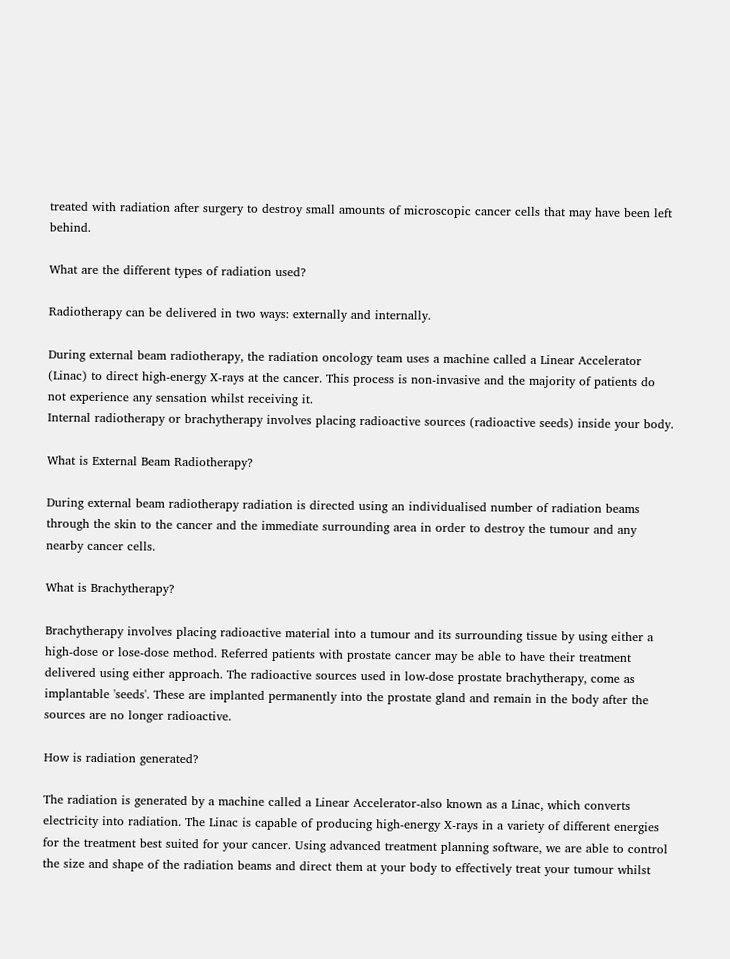treated with radiation after surgery to destroy small amounts of microscopic cancer cells that may have been left behind.

What are the different types of radiation used?

Radiotherapy can be delivered in two ways: externally and internally.

During external beam radiotherapy, the radiation oncology team uses a machine called a Linear Accelerator (Linac) to direct high-energy X-rays at the cancer. This process is non-invasive and the majority of patients do not experience any sensation whilst receiving it.
Internal radiotherapy or brachytherapy involves placing radioactive sources (radioactive seeds) inside your body.

What is External Beam Radiotherapy?

During external beam radiotherapy radiation is directed using an individualised number of radiation beams through the skin to the cancer and the immediate surrounding area in order to destroy the tumour and any nearby cancer cells.

What is Brachytherapy?

Brachytherapy involves placing radioactive material into a tumour and its surrounding tissue by using either a high-dose or lose-dose method. Referred patients with prostate cancer may be able to have their treatment delivered using either approach. The radioactive sources used in low-dose prostate brachytherapy, come as implantable 'seeds'. These are implanted permanently into the prostate gland and remain in the body after the sources are no longer radioactive.

How is radiation generated?

The radiation is generated by a machine called a Linear Accelerator-also known as a Linac, which converts electricity into radiation. The Linac is capable of producing high-energy X-rays in a variety of different energies for the treatment best suited for your cancer. Using advanced treatment planning software, we are able to control the size and shape of the radiation beams and direct them at your body to effectively treat your tumour whilst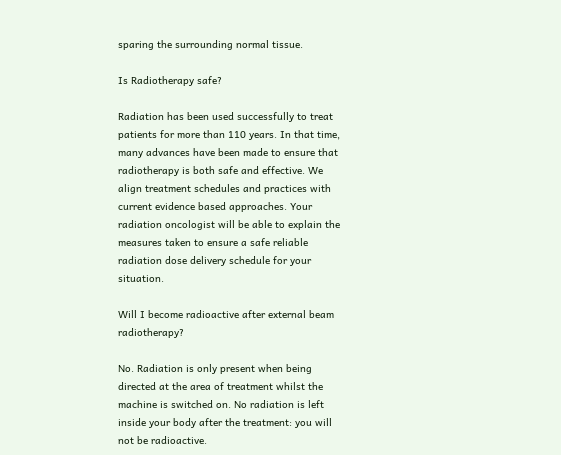sparing the surrounding normal tissue.

Is Radiotherapy safe?

Radiation has been used successfully to treat patients for more than 110 years. In that time, many advances have been made to ensure that radiotherapy is both safe and effective. We align treatment schedules and practices with current evidence based approaches. Your radiation oncologist will be able to explain the measures taken to ensure a safe reliable radiation dose delivery schedule for your situation.

Will I become radioactive after external beam radiotherapy?

No. Radiation is only present when being directed at the area of treatment whilst the machine is switched on. No radiation is left inside your body after the treatment: you will not be radioactive.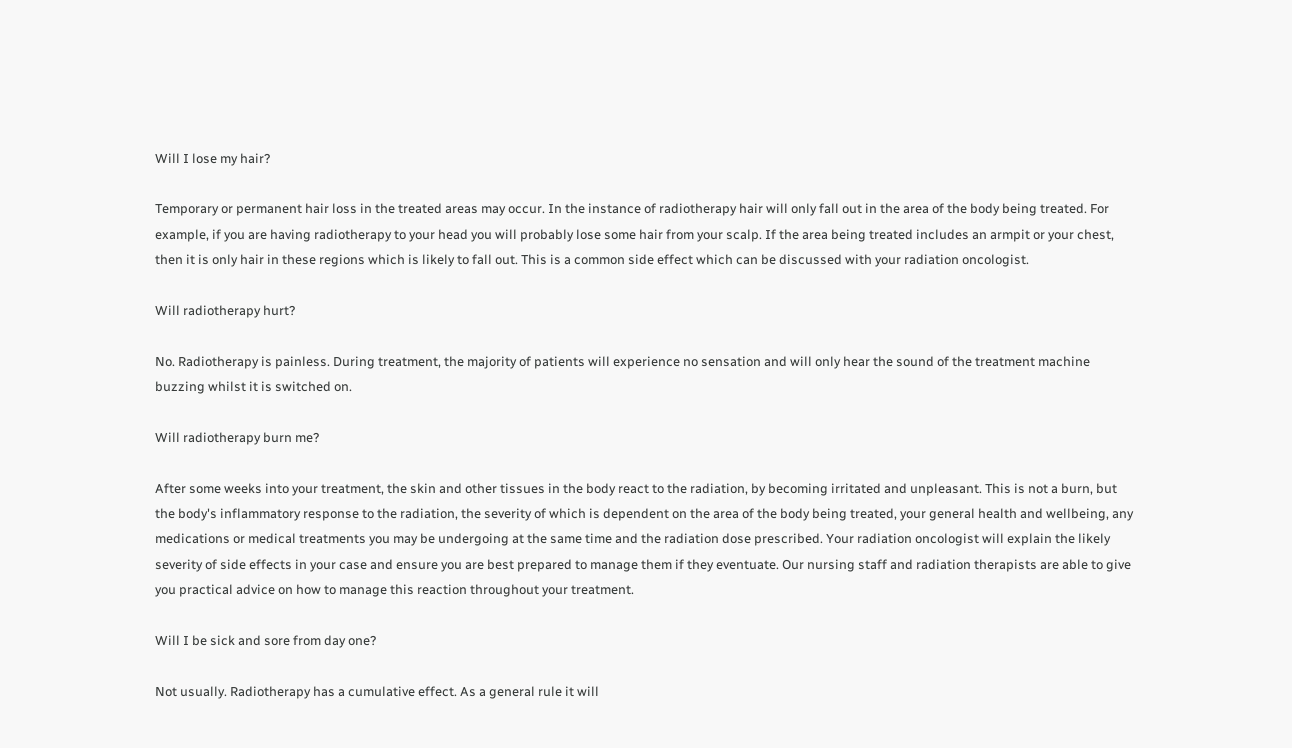Will I lose my hair?

Temporary or permanent hair loss in the treated areas may occur. In the instance of radiotherapy hair will only fall out in the area of the body being treated. For example, if you are having radiotherapy to your head you will probably lose some hair from your scalp. If the area being treated includes an armpit or your chest, then it is only hair in these regions which is likely to fall out. This is a common side effect which can be discussed with your radiation oncologist.

Will radiotherapy hurt?

No. Radiotherapy is painless. During treatment, the majority of patients will experience no sensation and will only hear the sound of the treatment machine buzzing whilst it is switched on.

Will radiotherapy burn me?

After some weeks into your treatment, the skin and other tissues in the body react to the radiation, by becoming irritated and unpleasant. This is not a burn, but the body's inflammatory response to the radiation, the severity of which is dependent on the area of the body being treated, your general health and wellbeing, any medications or medical treatments you may be undergoing at the same time and the radiation dose prescribed. Your radiation oncologist will explain the likely severity of side effects in your case and ensure you are best prepared to manage them if they eventuate. Our nursing staff and radiation therapists are able to give you practical advice on how to manage this reaction throughout your treatment.

Will I be sick and sore from day one?

Not usually. Radiotherapy has a cumulative effect. As a general rule it will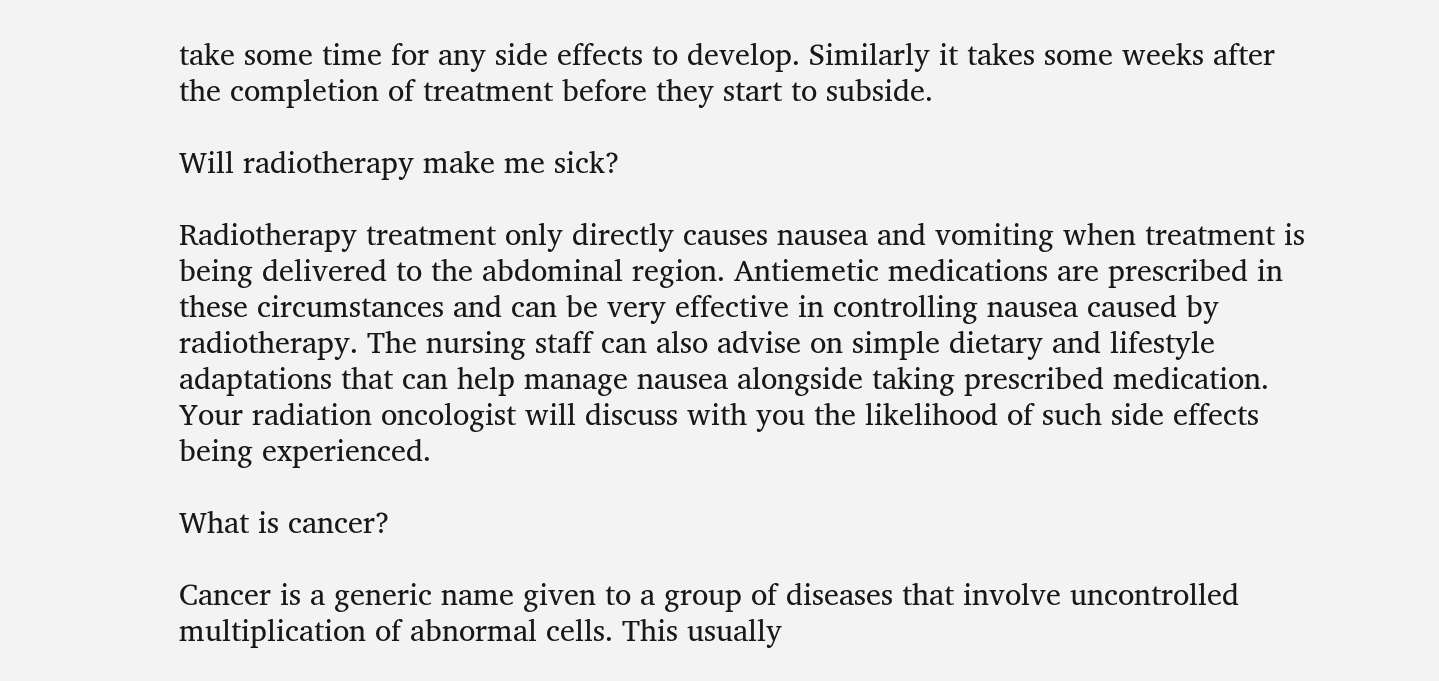take some time for any side effects to develop. Similarly it takes some weeks after the completion of treatment before they start to subside.

Will radiotherapy make me sick?

Radiotherapy treatment only directly causes nausea and vomiting when treatment is being delivered to the abdominal region. Antiemetic medications are prescribed in these circumstances and can be very effective in controlling nausea caused by radiotherapy. The nursing staff can also advise on simple dietary and lifestyle adaptations that can help manage nausea alongside taking prescribed medication. Your radiation oncologist will discuss with you the likelihood of such side effects being experienced.

What is cancer?

Cancer is a generic name given to a group of diseases that involve uncontrolled multiplication of abnormal cells. This usually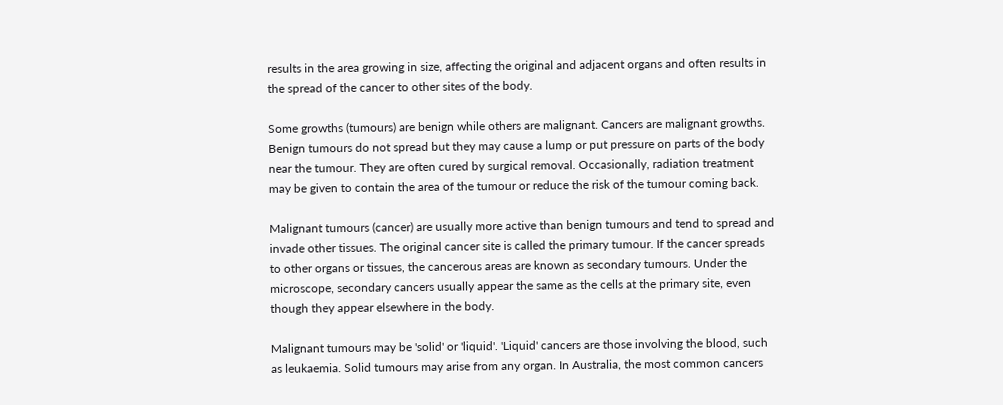results in the area growing in size, affecting the original and adjacent organs and often results in the spread of the cancer to other sites of the body.

Some growths (tumours) are benign while others are malignant. Cancers are malignant growths. Benign tumours do not spread but they may cause a lump or put pressure on parts of the body near the tumour. They are often cured by surgical removal. Occasionally, radiation treatment may be given to contain the area of the tumour or reduce the risk of the tumour coming back.

Malignant tumours (cancer) are usually more active than benign tumours and tend to spread and invade other tissues. The original cancer site is called the primary tumour. If the cancer spreads to other organs or tissues, the cancerous areas are known as secondary tumours. Under the microscope, secondary cancers usually appear the same as the cells at the primary site, even though they appear elsewhere in the body.

Malignant tumours may be 'solid' or 'liquid'. 'Liquid' cancers are those involving the blood, such as leukaemia. Solid tumours may arise from any organ. In Australia, the most common cancers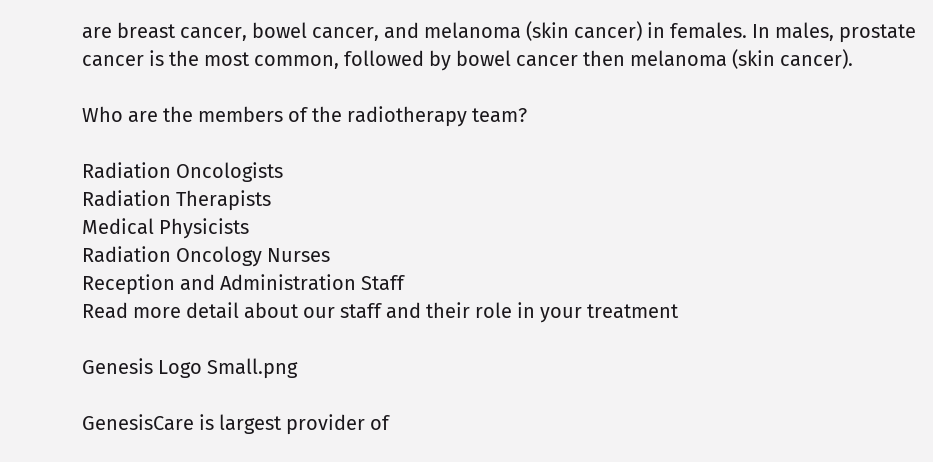are breast cancer, bowel cancer, and melanoma (skin cancer) in females. In males, prostate cancer is the most common, followed by bowel cancer then melanoma (skin cancer).

Who are the members of the radiotherapy team?

Radiation Oncologists
Radiation Therapists
Medical Physicists
Radiation Oncology Nurses
Reception and Administration Staff
Read more detail about our staff and their role in your treatment

Genesis Logo Small.png

GenesisCare is largest provider of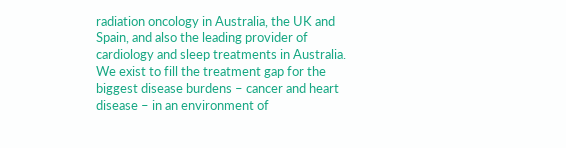radiation oncology in Australia, the UK and Spain, and also the leading provider of cardiology and sleep treatments in Australia. We exist to fill the treatment gap for the biggest disease burdens – cancer and heart disease – in an environment of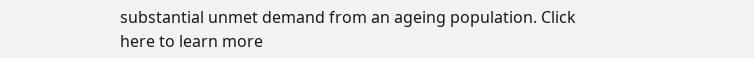substantial unmet demand from an ageing population. Click here to learn more